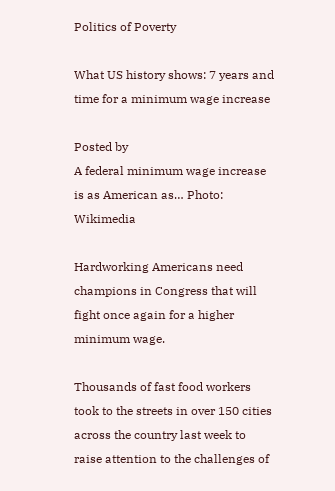Politics of Poverty

What US history shows: 7 years and time for a minimum wage increase

Posted by
A federal minimum wage increase is as American as… Photo: Wikimedia

Hardworking Americans need champions in Congress that will fight once again for a higher minimum wage.

Thousands of fast food workers took to the streets in over 150 cities across the country last week to raise attention to the challenges of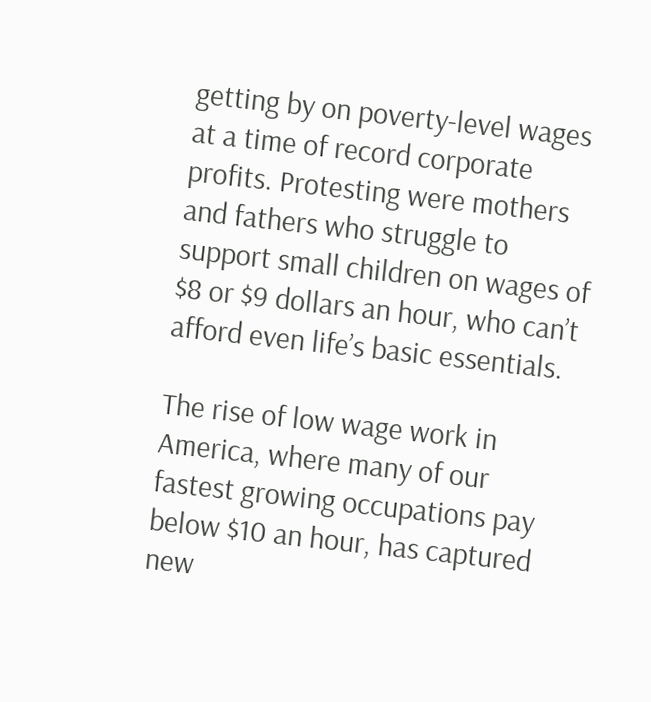getting by on poverty-level wages at a time of record corporate profits. Protesting were mothers and fathers who struggle to support small children on wages of $8 or $9 dollars an hour, who can’t afford even life’s basic essentials.

The rise of low wage work in America, where many of our fastest growing occupations pay below $10 an hour, has captured new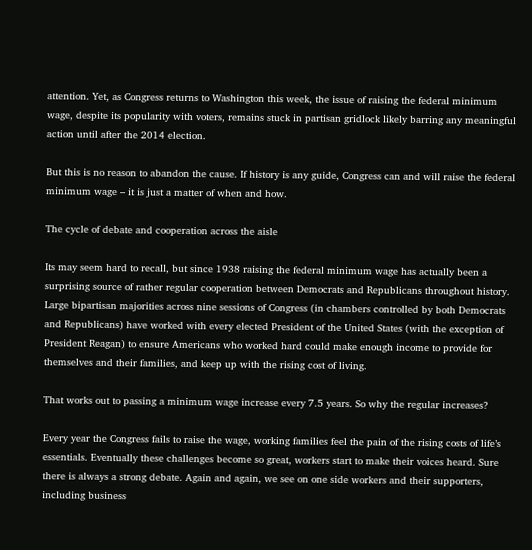attention. Yet, as Congress returns to Washington this week, the issue of raising the federal minimum wage, despite its popularity with voters, remains stuck in partisan gridlock likely barring any meaningful action until after the 2014 election.

But this is no reason to abandon the cause. If history is any guide, Congress can and will raise the federal minimum wage – it is just a matter of when and how.

The cycle of debate and cooperation across the aisle

Its may seem hard to recall, but since 1938 raising the federal minimum wage has actually been a surprising source of rather regular cooperation between Democrats and Republicans throughout history. Large bipartisan majorities across nine sessions of Congress (in chambers controlled by both Democrats and Republicans) have worked with every elected President of the United States (with the exception of President Reagan) to ensure Americans who worked hard could make enough income to provide for themselves and their families, and keep up with the rising cost of living.

That works out to passing a minimum wage increase every 7.5 years. So why the regular increases?

Every year the Congress fails to raise the wage, working families feel the pain of the rising costs of life’s essentials. Eventually these challenges become so great, workers start to make their voices heard. Sure there is always a strong debate. Again and again, we see on one side workers and their supporters, including business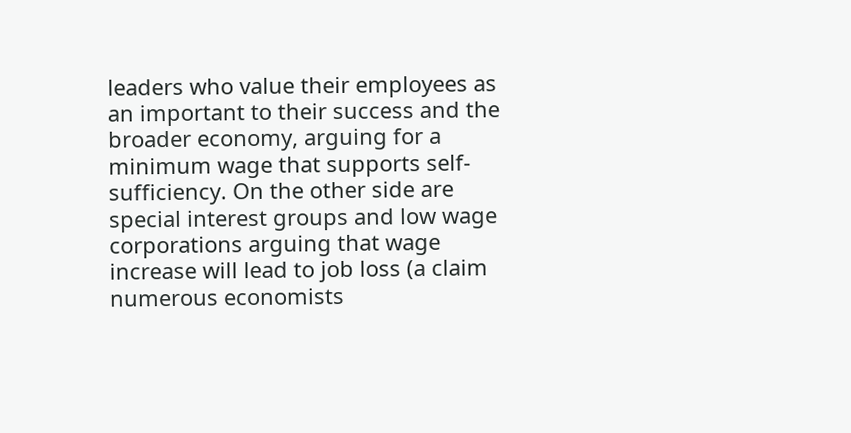leaders who value their employees as an important to their success and the broader economy, arguing for a minimum wage that supports self-sufficiency. On the other side are special interest groups and low wage corporations arguing that wage increase will lead to job loss (a claim numerous economists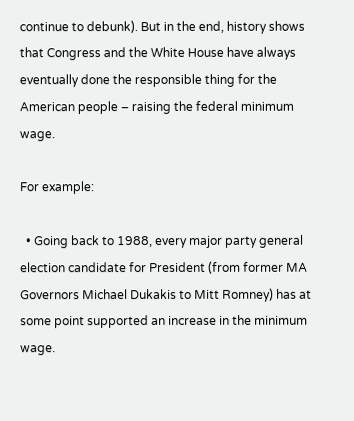continue to debunk). But in the end, history shows that Congress and the White House have always eventually done the responsible thing for the American people – raising the federal minimum wage.

For example:

  • Going back to 1988, every major party general election candidate for President (from former MA Governors Michael Dukakis to Mitt Romney) has at some point supported an increase in the minimum wage.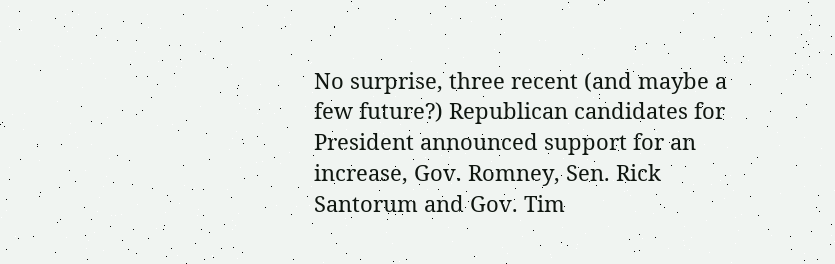No surprise, three recent (and maybe a few future?) Republican candidates for President announced support for an increase, Gov. Romney, Sen. Rick Santorum and Gov. Tim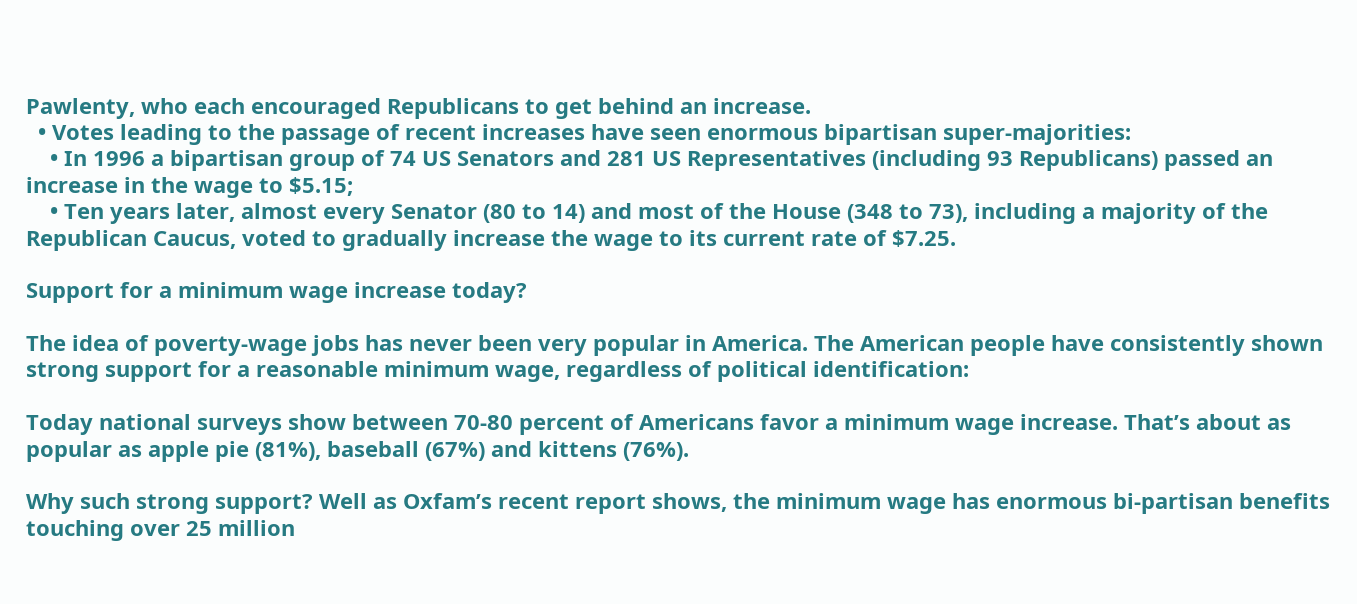Pawlenty, who each encouraged Republicans to get behind an increase.
  • Votes leading to the passage of recent increases have seen enormous bipartisan super-majorities:
    • In 1996 a bipartisan group of 74 US Senators and 281 US Representatives (including 93 Republicans) passed an increase in the wage to $5.15;
    • Ten years later, almost every Senator (80 to 14) and most of the House (348 to 73), including a majority of the Republican Caucus, voted to gradually increase the wage to its current rate of $7.25.

Support for a minimum wage increase today?

The idea of poverty-wage jobs has never been very popular in America. The American people have consistently shown strong support for a reasonable minimum wage, regardless of political identification:

Today national surveys show between 70-80 percent of Americans favor a minimum wage increase. That’s about as popular as apple pie (81%), baseball (67%) and kittens (76%).

Why such strong support? Well as Oxfam’s recent report shows, the minimum wage has enormous bi-partisan benefits touching over 25 million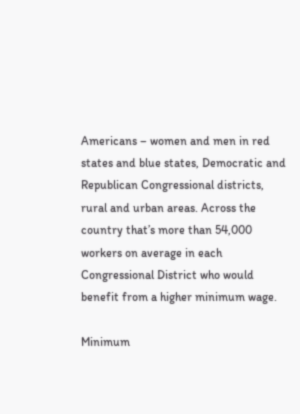Americans – women and men in red states and blue states, Democratic and Republican Congressional districts, rural and urban areas. Across the country that’s more than 54,000 workers on average in each Congressional District who would benefit from a higher minimum wage.

Minimum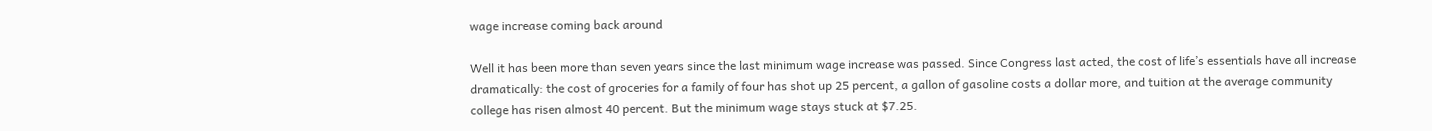wage increase coming back around

Well it has been more than seven years since the last minimum wage increase was passed. Since Congress last acted, the cost of life’s essentials have all increase dramatically: the cost of groceries for a family of four has shot up 25 percent, a gallon of gasoline costs a dollar more, and tuition at the average community college has risen almost 40 percent. But the minimum wage stays stuck at $7.25.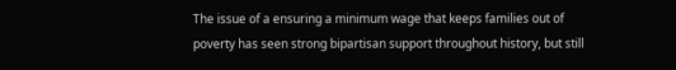The issue of a ensuring a minimum wage that keeps families out of poverty has seen strong bipartisan support throughout history, but still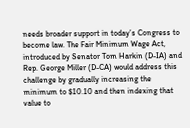needs broader support in today’s Congress to become law. The Fair Minimum Wage Act, introduced by Senator Tom Harkin (D-IA) and Rep. George Miller (D-CA) would address this challenge by gradually increasing the minimum to $10.10 and then indexing that value to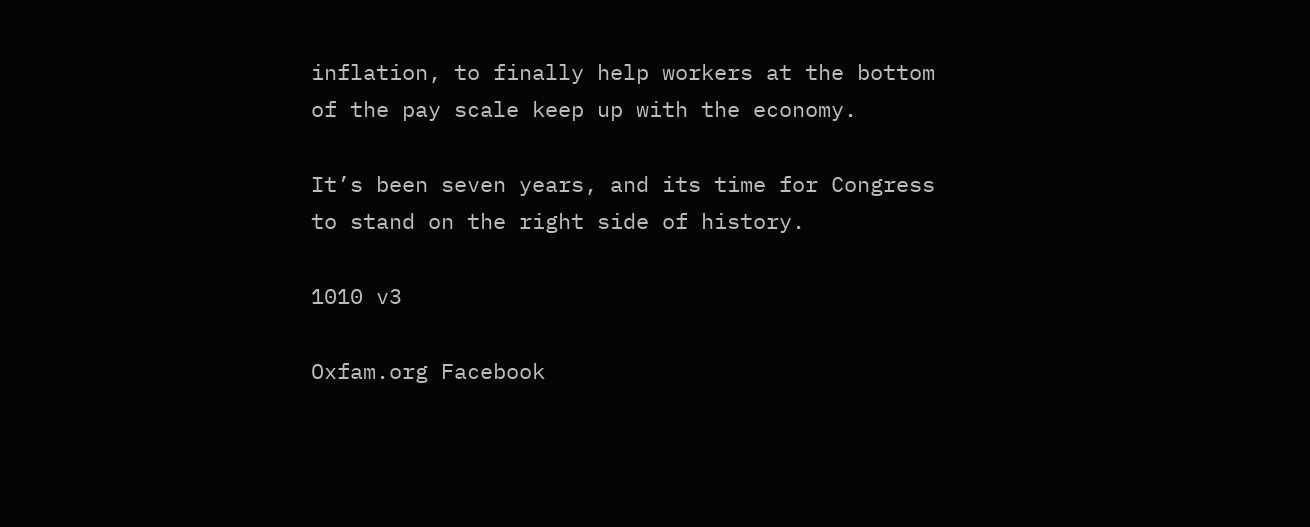inflation, to finally help workers at the bottom of the pay scale keep up with the economy.

It’s been seven years, and its time for Congress to stand on the right side of history.

1010 v3

Oxfam.org Facebook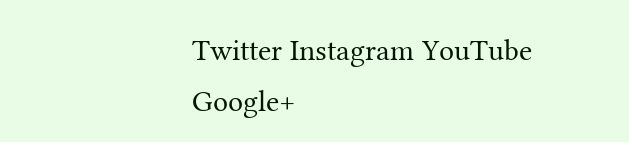Twitter Instagram YouTube Google+